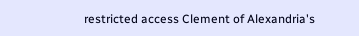restricted access Clement of Alexandria's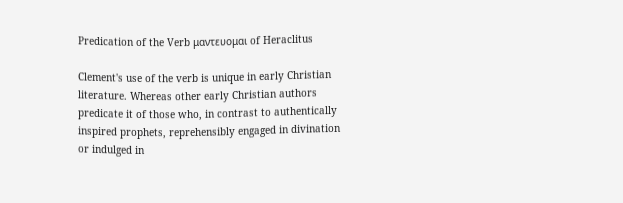Predication of the Verb μαντευομαι of Heraclitus

Clement's use of the verb is unique in early Christian literature. Whereas other early Christian authors predicate it of those who, in contrast to authentically inspired prophets, reprehensibly engaged in divination or indulged in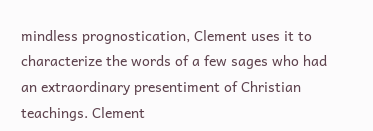mindless prognostication, Clement uses it to characterize the words of a few sages who had an extraordinary presentiment of Christian teachings. Clement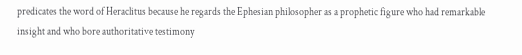predicates the word of Heraclitus because he regards the Ephesian philosopher as a prophetic figure who had remarkable insight and who bore authoritative testimony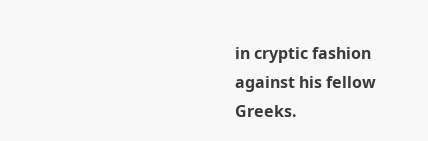in cryptic fashion against his fellow Greeks.